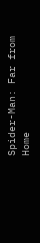Spider-Man: Far from Home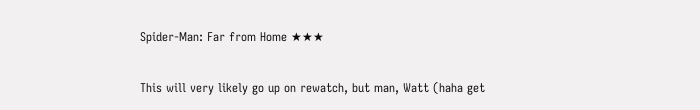Spider-Man: Far from Home ★★★

This will very likely go up on rewatch, but man, Watt (haha get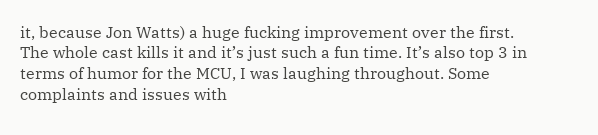it, because Jon Watts) a huge fucking improvement over the first. The whole cast kills it and it’s just such a fun time. It’s also top 3 in terms of humor for the MCU, I was laughing throughout. Some complaints and issues with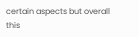certain aspects but overall this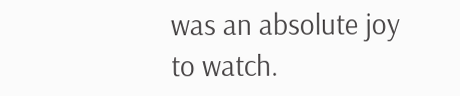was an absolute joy to watch.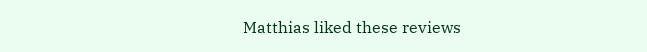Matthias liked these reviews